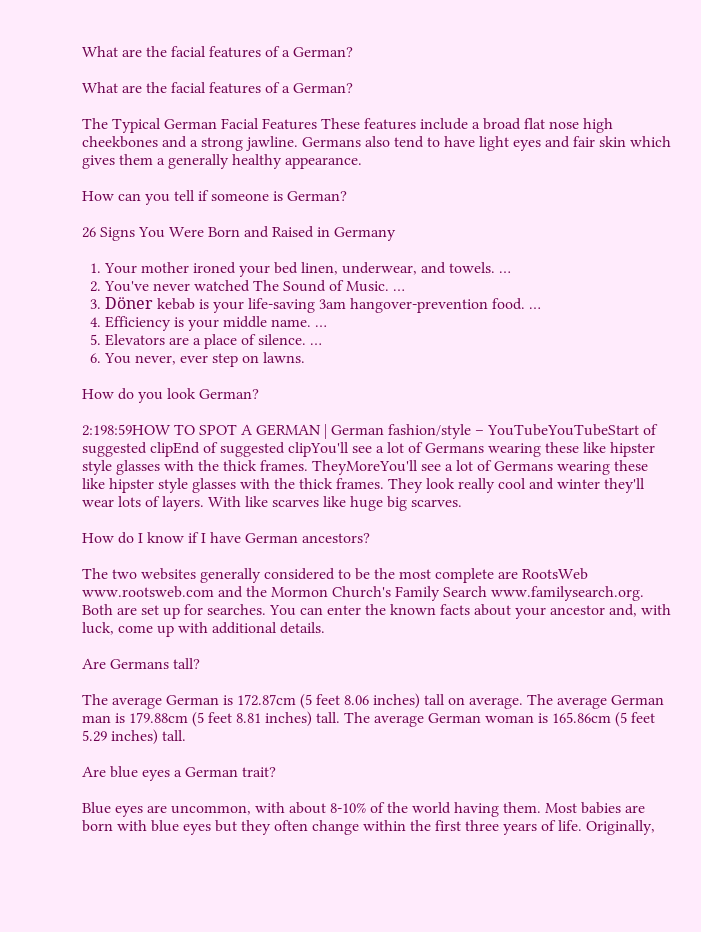What are the facial features of a German?

What are the facial features of a German?

The Typical German Facial Features These features include a broad flat nose high cheekbones and a strong jawline. Germans also tend to have light eyes and fair skin which gives them a generally healthy appearance.

How can you tell if someone is German?

26 Signs You Were Born and Raised in Germany

  1. Your mother ironed your bed linen, underwear, and towels. …
  2. You've never watched The Sound of Music. …
  3. Döner kebab is your life-saving 3am hangover-prevention food. …
  4. Efficiency is your middle name. …
  5. Elevators are a place of silence. …
  6. You never, ever step on lawns.

How do you look German?

2:198:59HOW TO SPOT A GERMAN | German fashion/style – YouTubeYouTubeStart of suggested clipEnd of suggested clipYou'll see a lot of Germans wearing these like hipster style glasses with the thick frames. TheyMoreYou'll see a lot of Germans wearing these like hipster style glasses with the thick frames. They look really cool and winter they'll wear lots of layers. With like scarves like huge big scarves.

How do I know if I have German ancestors?

The two websites generally considered to be the most complete are RootsWeb www.rootsweb.com and the Mormon Church's Family Search www.familysearch.org. Both are set up for searches. You can enter the known facts about your ancestor and, with luck, come up with additional details.

Are Germans tall?

The average German is 172.87cm (5 feet 8.06 inches) tall on average. The average German man is 179.88cm (5 feet 8.81 inches) tall. The average German woman is 165.86cm (5 feet 5.29 inches) tall.

Are blue eyes a German trait?

Blue eyes are uncommon, with about 8-10% of the world having them. Most babies are born with blue eyes but they often change within the first three years of life. Originally,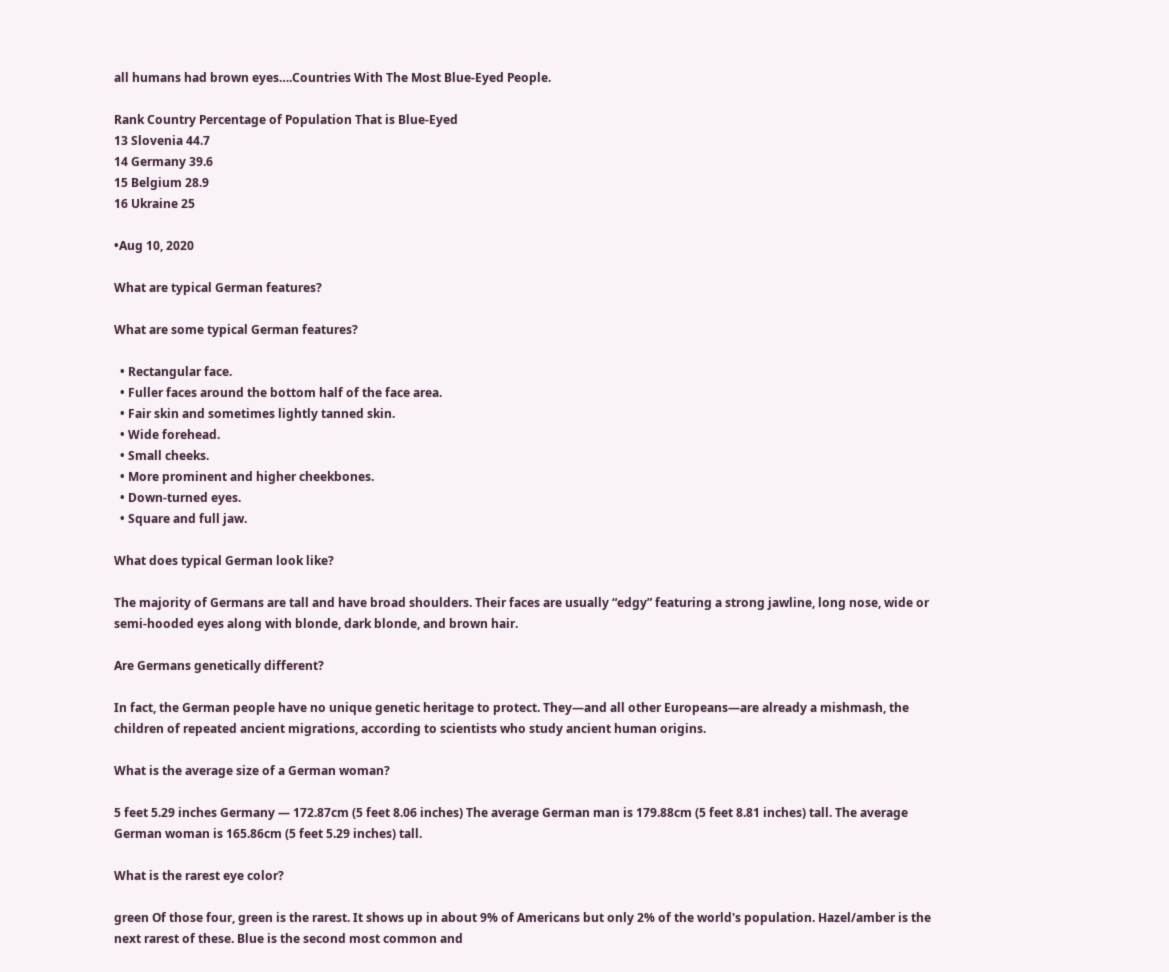all humans had brown eyes….Countries With The Most Blue-Eyed People.

Rank Country Percentage of Population That is Blue-Eyed
13 Slovenia 44.7
14 Germany 39.6
15 Belgium 28.9
16 Ukraine 25

•Aug 10, 2020

What are typical German features?

What are some typical German features?

  • Rectangular face.
  • Fuller faces around the bottom half of the face area.
  • Fair skin and sometimes lightly tanned skin.
  • Wide forehead.
  • Small cheeks.
  • More prominent and higher cheekbones.
  • Down-turned eyes.
  • Square and full jaw.

What does typical German look like?

The majority of Germans are tall and have broad shoulders. Their faces are usually “edgy” featuring a strong jawline, long nose, wide or semi-hooded eyes along with blonde, dark blonde, and brown hair.

Are Germans genetically different?

In fact, the German people have no unique genetic heritage to protect. They—and all other Europeans—are already a mishmash, the children of repeated ancient migrations, according to scientists who study ancient human origins.

What is the average size of a German woman?

5 feet 5.29 inches Germany — 172.87cm (5 feet 8.06 inches) The average German man is 179.88cm (5 feet 8.81 inches) tall. The average German woman is 165.86cm (5 feet 5.29 inches) tall.

What is the rarest eye color?

green Of those four, green is the rarest. It shows up in about 9% of Americans but only 2% of the world's population. Hazel/amber is the next rarest of these. Blue is the second most common and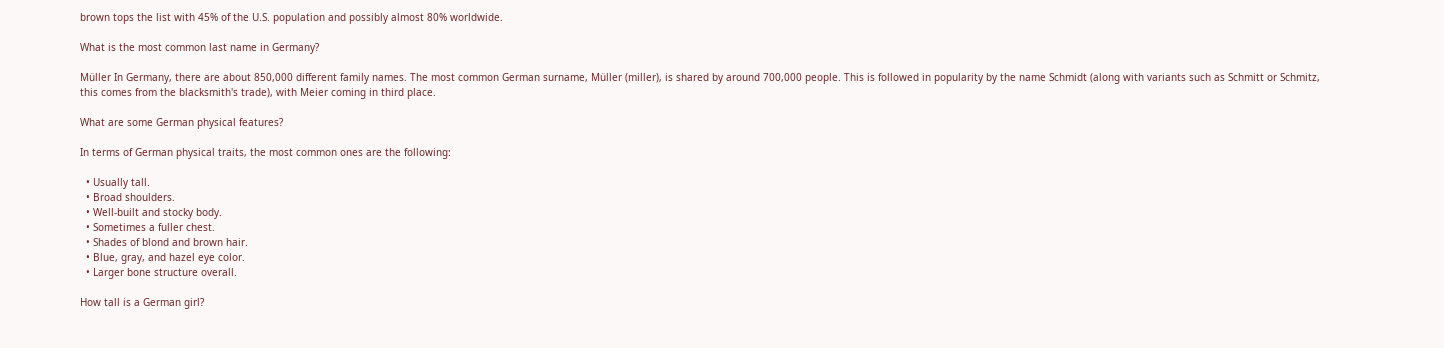brown tops the list with 45% of the U.S. population and possibly almost 80% worldwide.

What is the most common last name in Germany?

Müller In Germany, there are about 850,000 different family names. The most common German surname, Müller (miller), is shared by around 700,000 people. This is followed in popularity by the name Schmidt (along with variants such as Schmitt or Schmitz, this comes from the blacksmith's trade), with Meier coming in third place.

What are some German physical features?

In terms of German physical traits, the most common ones are the following:

  • Usually tall.
  • Broad shoulders.
  • Well-built and stocky body.
  • Sometimes a fuller chest.
  • Shades of blond and brown hair.
  • Blue, gray, and hazel eye color.
  • Larger bone structure overall.

How tall is a German girl?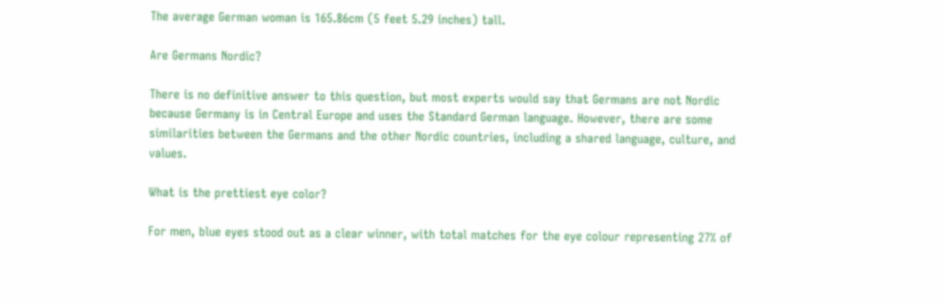The average German woman is 165.86cm (5 feet 5.29 inches) tall.

Are Germans Nordic?

There is no definitive answer to this question, but most experts would say that Germans are not Nordic because Germany is in Central Europe and uses the Standard German language. However, there are some similarities between the Germans and the other Nordic countries, including a shared language, culture, and values.

What is the prettiest eye color?

For men, blue eyes stood out as a clear winner, with total matches for the eye colour representing 27% of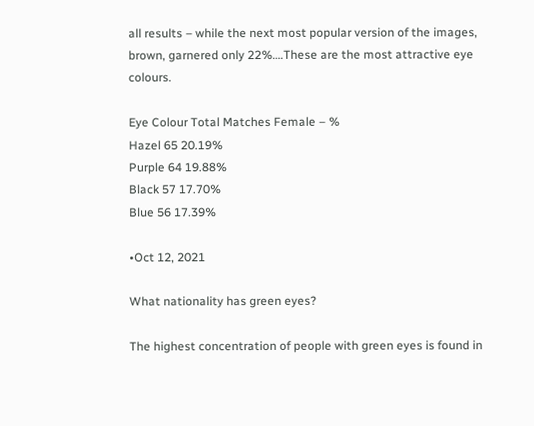all results – while the next most popular version of the images, brown, garnered only 22%….These are the most attractive eye colours.

Eye Colour Total Matches Female – %
Hazel 65 20.19%
Purple 64 19.88%
Black 57 17.70%
Blue 56 17.39%

•Oct 12, 2021

What nationality has green eyes?

The highest concentration of people with green eyes is found in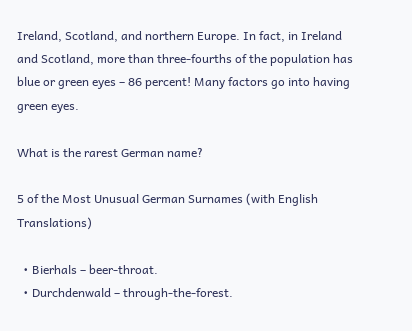Ireland, Scotland, and northern Europe. In fact, in Ireland and Scotland, more than three-fourths of the population has blue or green eyes – 86 percent! Many factors go into having green eyes.

What is the rarest German name?

5 of the Most Unusual German Surnames (with English Translations)

  • Bierhals – beer-throat.
  • Durchdenwald – through-the-forest.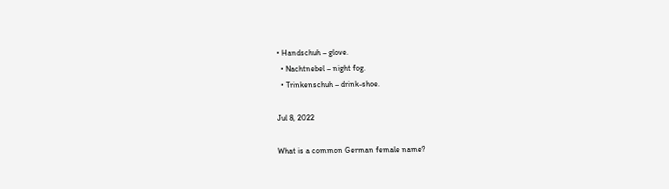• Handschuh – glove.
  • Nachtnebel – night fog.
  • Trinkenschuh – drink-shoe.

Jul 8, 2022

What is a common German female name?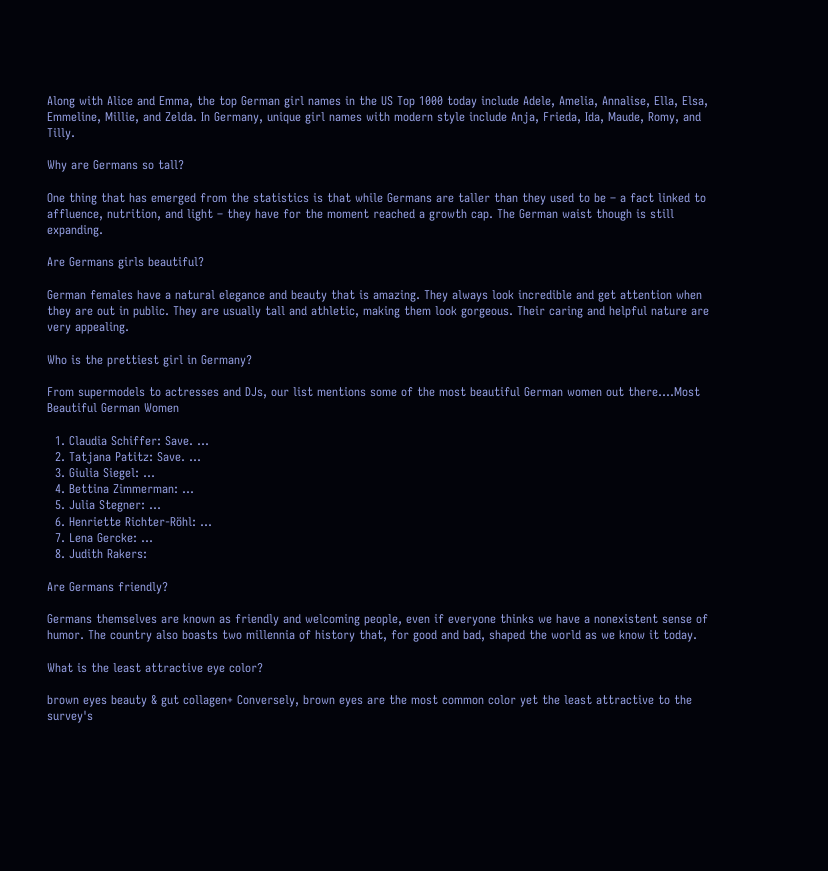Along with Alice and Emma, the top German girl names in the US Top 1000 today include Adele, Amelia, Annalise, Ella, Elsa, Emmeline, Millie, and Zelda. In Germany, unique girl names with modern style include Anja, Frieda, Ida, Maude, Romy, and Tilly.

Why are Germans so tall?

One thing that has emerged from the statistics is that while Germans are taller than they used to be – a fact linked to affluence, nutrition, and light – they have for the moment reached a growth cap. The German waist though is still expanding.

Are Germans girls beautiful?

German females have a natural elegance and beauty that is amazing. They always look incredible and get attention when they are out in public. They are usually tall and athletic, making them look gorgeous. Their caring and helpful nature are very appealing.

Who is the prettiest girl in Germany?

From supermodels to actresses and DJs, our list mentions some of the most beautiful German women out there….Most Beautiful German Women

  1. Claudia Schiffer: Save. …
  2. Tatjana Patitz: Save. …
  3. Giulia Siegel: …
  4. Bettina Zimmerman: …
  5. Julia Stegner: …
  6. Henriette Richter-Röhl: …
  7. Lena Gercke: …
  8. Judith Rakers:

Are Germans friendly?

Germans themselves are known as friendly and welcoming people, even if everyone thinks we have a nonexistent sense of humor. The country also boasts two millennia of history that, for good and bad, shaped the world as we know it today.

What is the least attractive eye color?

brown eyes beauty & gut collagen+ Conversely, brown eyes are the most common color yet the least attractive to the survey's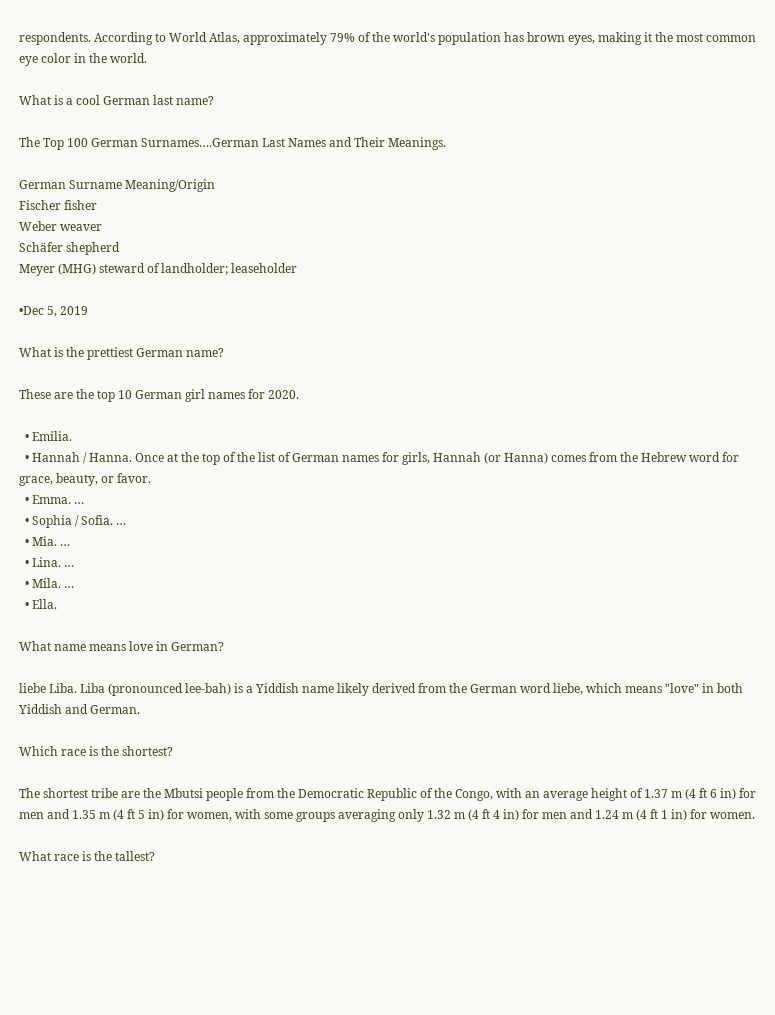respondents. According to World Atlas, approximately 79% of the world's population has brown eyes, making it the most common eye color in the world.

What is a cool German last name?

The Top 100 German Surnames….German Last Names and Their Meanings.

German Surname Meaning/Origin
Fischer fisher
Weber weaver
Schäfer shepherd
Meyer (MHG) steward of landholder; leaseholder

•Dec 5, 2019

What is the prettiest German name?

These are the top 10 German girl names for 2020.

  • Emilia.
  • Hannah / Hanna. Once at the top of the list of German names for girls, Hannah (or Hanna) comes from the Hebrew word for grace, beauty, or favor.
  • Emma. …
  • Sophia / Sofia. …
  • Mia. …
  • Lina. …
  • Mila. …
  • Ella.

What name means love in German?

liebe Liba. Liba (pronounced lee-bah) is a Yiddish name likely derived from the German word liebe, which means "love" in both Yiddish and German.

Which race is the shortest?

The shortest tribe are the Mbutsi people from the Democratic Republic of the Congo, with an average height of 1.37 m (4 ft 6 in) for men and 1.35 m (4 ft 5 in) for women, with some groups averaging only 1.32 m (4 ft 4 in) for men and 1.24 m (4 ft 1 in) for women.

What race is the tallest?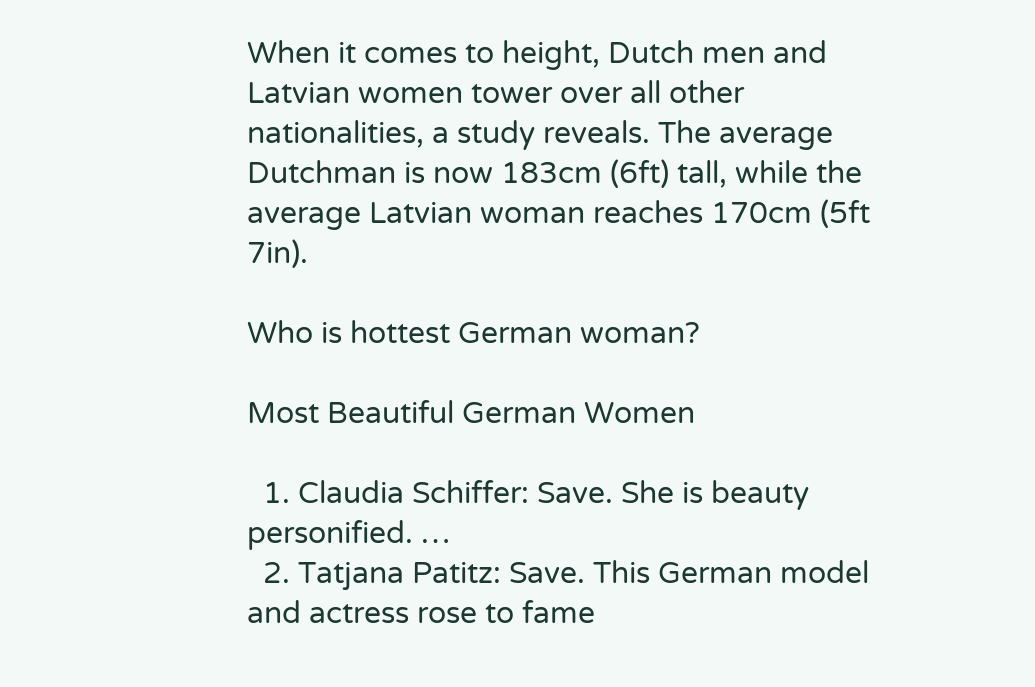When it comes to height, Dutch men and Latvian women tower over all other nationalities, a study reveals. The average Dutchman is now 183cm (6ft) tall, while the average Latvian woman reaches 170cm (5ft 7in).

Who is hottest German woman?

Most Beautiful German Women

  1. Claudia Schiffer: Save. She is beauty personified. …
  2. Tatjana Patitz: Save. This German model and actress rose to fame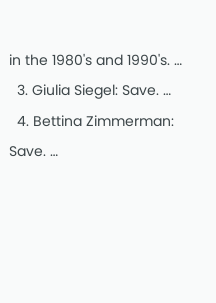in the 1980's and 1990's. …
  3. Giulia Siegel: Save. …
  4. Bettina Zimmerman: Save. …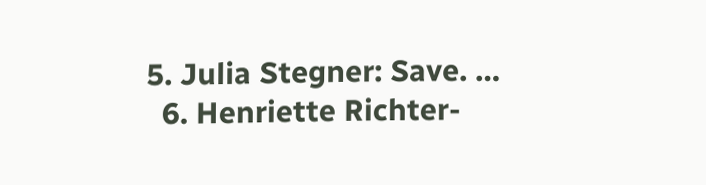5. Julia Stegner: Save. …
  6. Henriette Richter-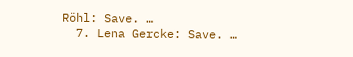Röhl: Save. …
  7. Lena Gercke: Save. …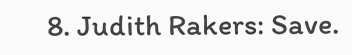8. Judith Rakers: Save.